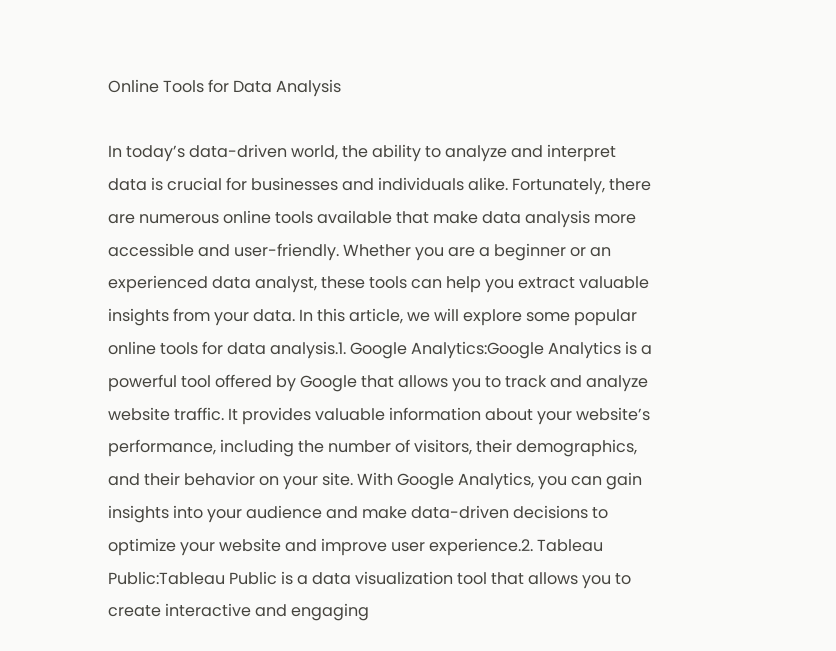Online Tools for Data Analysis

In today’s data-driven world, the ability to analyze and interpret data is crucial for businesses and individuals alike. Fortunately, there are numerous online tools available that make data analysis more accessible and user-friendly. Whether you are a beginner or an experienced data analyst, these tools can help you extract valuable insights from your data. In this article, we will explore some popular online tools for data analysis.1. Google Analytics:Google Analytics is a powerful tool offered by Google that allows you to track and analyze website traffic. It provides valuable information about your website’s performance, including the number of visitors, their demographics, and their behavior on your site. With Google Analytics, you can gain insights into your audience and make data-driven decisions to optimize your website and improve user experience.2. Tableau Public:Tableau Public is a data visualization tool that allows you to create interactive and engaging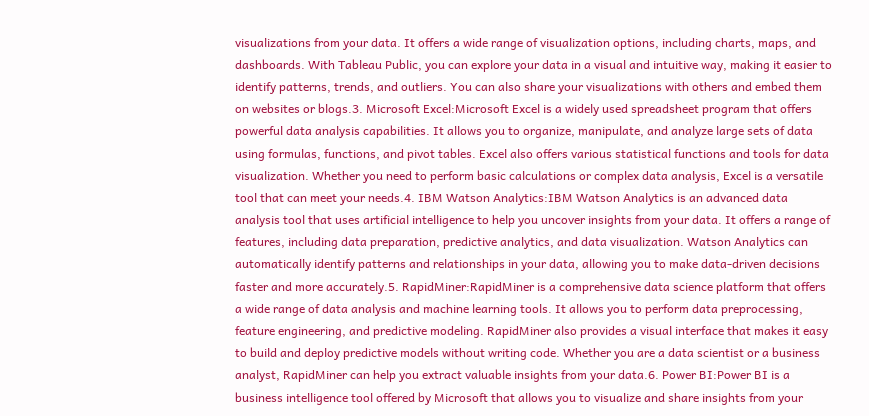visualizations from your data. It offers a wide range of visualization options, including charts, maps, and dashboards. With Tableau Public, you can explore your data in a visual and intuitive way, making it easier to identify patterns, trends, and outliers. You can also share your visualizations with others and embed them on websites or blogs.3. Microsoft Excel:Microsoft Excel is a widely used spreadsheet program that offers powerful data analysis capabilities. It allows you to organize, manipulate, and analyze large sets of data using formulas, functions, and pivot tables. Excel also offers various statistical functions and tools for data visualization. Whether you need to perform basic calculations or complex data analysis, Excel is a versatile tool that can meet your needs.4. IBM Watson Analytics:IBM Watson Analytics is an advanced data analysis tool that uses artificial intelligence to help you uncover insights from your data. It offers a range of features, including data preparation, predictive analytics, and data visualization. Watson Analytics can automatically identify patterns and relationships in your data, allowing you to make data-driven decisions faster and more accurately.5. RapidMiner:RapidMiner is a comprehensive data science platform that offers a wide range of data analysis and machine learning tools. It allows you to perform data preprocessing, feature engineering, and predictive modeling. RapidMiner also provides a visual interface that makes it easy to build and deploy predictive models without writing code. Whether you are a data scientist or a business analyst, RapidMiner can help you extract valuable insights from your data.6. Power BI:Power BI is a business intelligence tool offered by Microsoft that allows you to visualize and share insights from your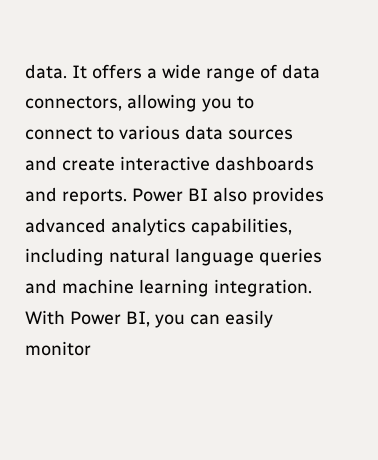data. It offers a wide range of data connectors, allowing you to connect to various data sources and create interactive dashboards and reports. Power BI also provides advanced analytics capabilities, including natural language queries and machine learning integration. With Power BI, you can easily monitor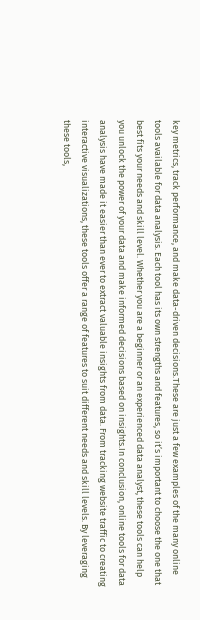key metrics, track performance, and make data-driven decisions.These are just a few examples of the many online tools available for data analysis. Each tool has its own strengths and features, so it’s important to choose the one that best fits your needs and skill level. Whether you are a beginner or an experienced data analyst, these tools can help you unlock the power of your data and make informed decisions based on insights.In conclusion, online tools for data analysis have made it easier than ever to extract valuable insights from data. From tracking website traffic to creating interactive visualizations, these tools offer a range of features to suit different needs and skill levels. By leveraging these tools,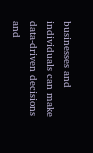businesses and individuals can make data-driven decisions and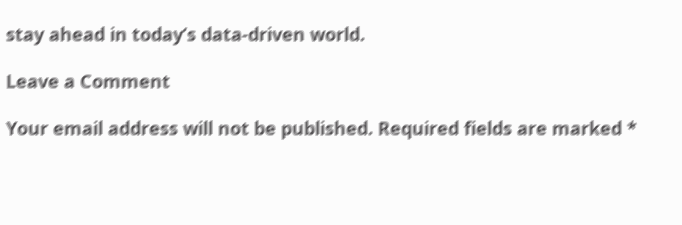stay ahead in today’s data-driven world.

Leave a Comment

Your email address will not be published. Required fields are marked *